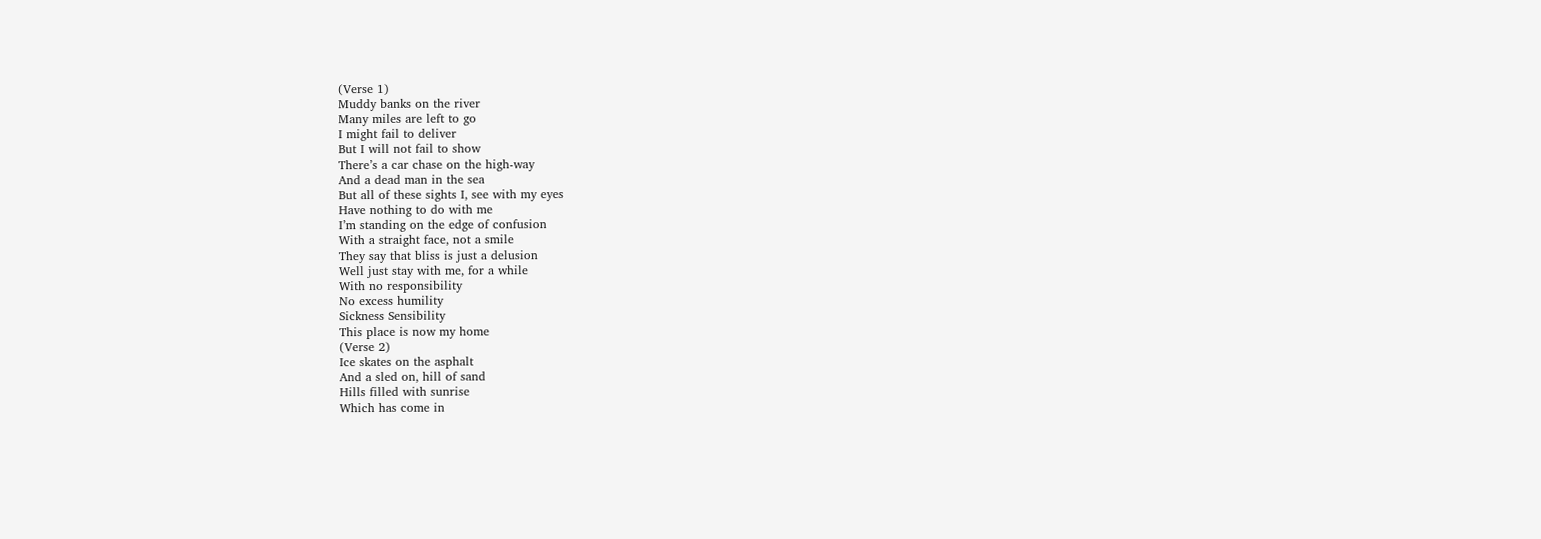(Verse 1)
Muddy banks on the river
Many miles are left to go
I might fail to deliver
But I will not fail to show
There’s a car chase on the high-way
And a dead man in the sea
But all of these sights I, see with my eyes
Have nothing to do with me
I’m standing on the edge of confusion
With a straight face, not a smile
They say that bliss is just a delusion
Well just stay with me, for a while
With no responsibility
No excess humility
Sickness Sensibility
This place is now my home
(Verse 2)
Ice skates on the asphalt
And a sled on, hill of sand
Hills filled with sunrise
Which has come in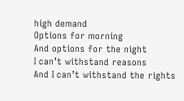high demand
Options for morning
And options for the night
I can’t withstand reasons
And I can’t withstand the rights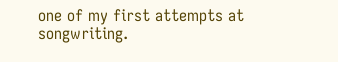one of my first attempts at songwriting.